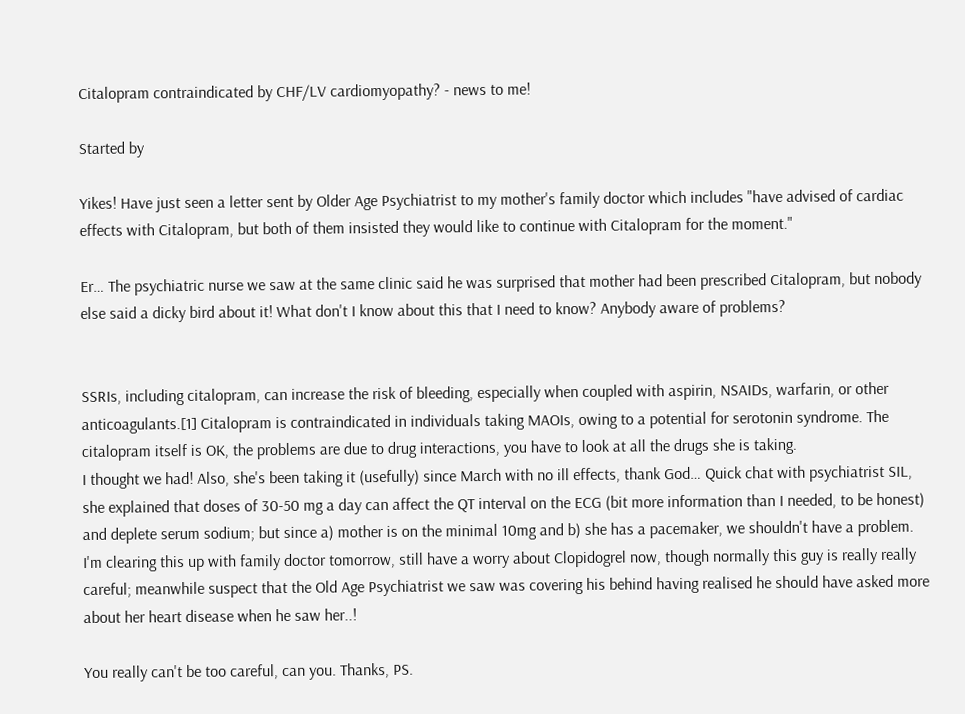Citalopram contraindicated by CHF/LV cardiomyopathy? - news to me!

Started by

Yikes! Have just seen a letter sent by Older Age Psychiatrist to my mother's family doctor which includes "have advised of cardiac effects with Citalopram, but both of them insisted they would like to continue with Citalopram for the moment."

Er… The psychiatric nurse we saw at the same clinic said he was surprised that mother had been prescribed Citalopram, but nobody else said a dicky bird about it! What don't I know about this that I need to know? Anybody aware of problems?


SSRIs, including citalopram, can increase the risk of bleeding, especially when coupled with aspirin, NSAIDs, warfarin, or other anticoagulants.[1] Citalopram is contraindicated in individuals taking MAOIs, owing to a potential for serotonin syndrome. The citalopram itself is OK, the problems are due to drug interactions, you have to look at all the drugs she is taking.
I thought we had! Also, she's been taking it (usefully) since March with no ill effects, thank God… Quick chat with psychiatrist SIL, she explained that doses of 30-50 mg a day can affect the QT interval on the ECG (bit more information than I needed, to be honest) and deplete serum sodium; but since a) mother is on the minimal 10mg and b) she has a pacemaker, we shouldn't have a problem. I'm clearing this up with family doctor tomorrow, still have a worry about Clopidogrel now, though normally this guy is really really careful; meanwhile suspect that the Old Age Psychiatrist we saw was covering his behind having realised he should have asked more about her heart disease when he saw her..!

You really can't be too careful, can you. Thanks, PS.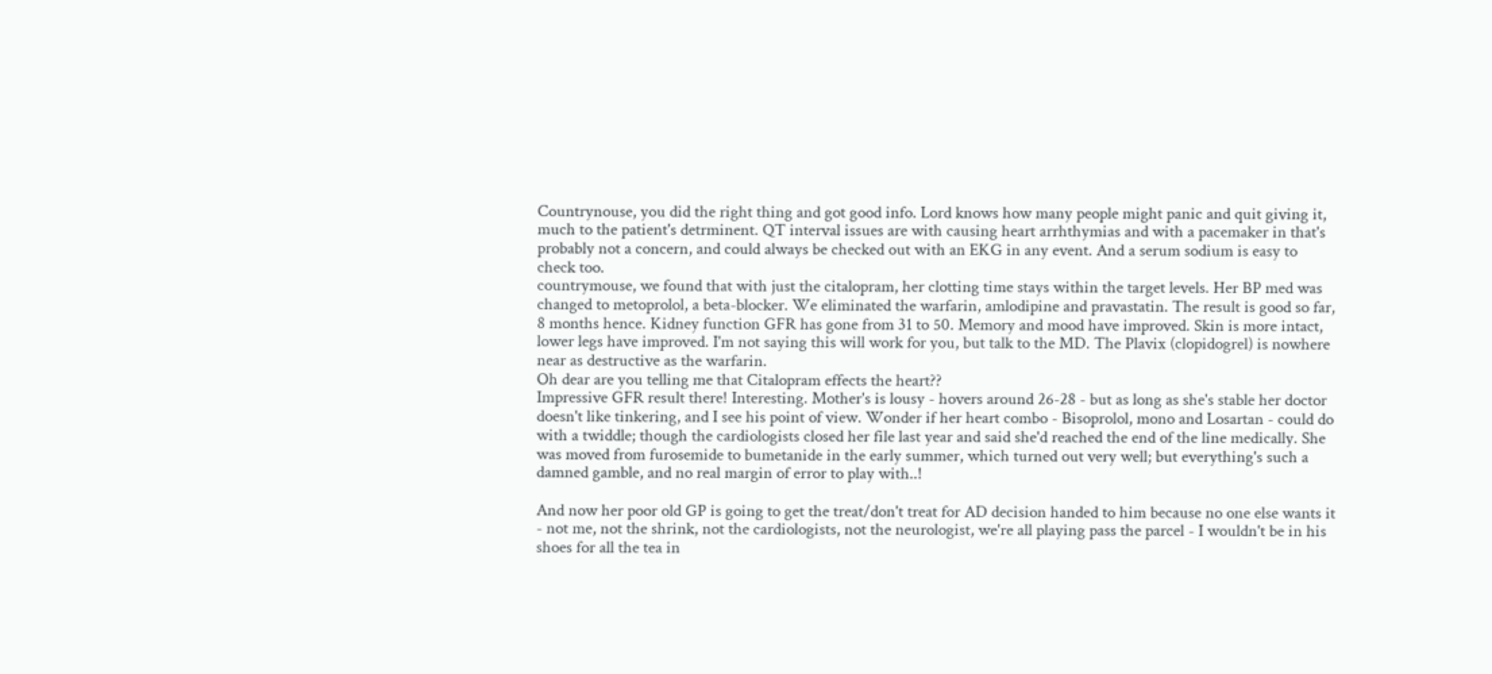Countrynouse, you did the right thing and got good info. Lord knows how many people might panic and quit giving it, much to the patient's detrminent. QT interval issues are with causing heart arrhthymias and with a pacemaker in that's probably not a concern, and could always be checked out with an EKG in any event. And a serum sodium is easy to check too.
countrymouse, we found that with just the citalopram, her clotting time stays within the target levels. Her BP med was changed to metoprolol, a beta-blocker. We eliminated the warfarin, amlodipine and pravastatin. The result is good so far, 8 months hence. Kidney function GFR has gone from 31 to 50. Memory and mood have improved. Skin is more intact, lower legs have improved. I'm not saying this will work for you, but talk to the MD. The Plavix (clopidogrel) is nowhere near as destructive as the warfarin.
Oh dear are you telling me that Citalopram effects the heart??
Impressive GFR result there! Interesting. Mother's is lousy - hovers around 26-28 - but as long as she's stable her doctor doesn't like tinkering, and I see his point of view. Wonder if her heart combo - Bisoprolol, mono and Losartan - could do with a twiddle; though the cardiologists closed her file last year and said she'd reached the end of the line medically. She was moved from furosemide to bumetanide in the early summer, which turned out very well; but everything's such a damned gamble, and no real margin of error to play with..!

And now her poor old GP is going to get the treat/don't treat for AD decision handed to him because no one else wants it - not me, not the shrink, not the cardiologists, not the neurologist, we're all playing pass the parcel - I wouldn't be in his shoes for all the tea in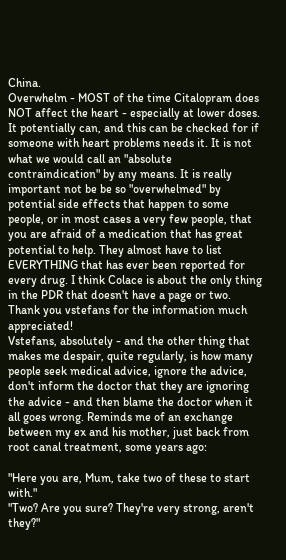China.
Overwhelm - MOST of the time Citalopram does NOT affect the heart - especially at lower doses. It potentially can, and this can be checked for if someone with heart problems needs it. It is not what we would call an "absolute contraindication" by any means. It is really important not be be so "overwhelmed" by potential side effects that happen to some people, or in most cases a very few people, that you are afraid of a medication that has great potential to help. They almost have to list EVERYTHING that has ever been reported for every drug. I think Colace is about the only thing in the PDR that doesn't have a page or two.
Thank you vstefans for the information much appreciated!
Vstefans, absolutely - and the other thing that makes me despair, quite regularly, is how many people seek medical advice, ignore the advice, don't inform the doctor that they are ignoring the advice - and then blame the doctor when it all goes wrong. Reminds me of an exchange between my ex and his mother, just back from root canal treatment, some years ago:

"Here you are, Mum, take two of these to start with."
"Two? Are you sure? They're very strong, aren't they?"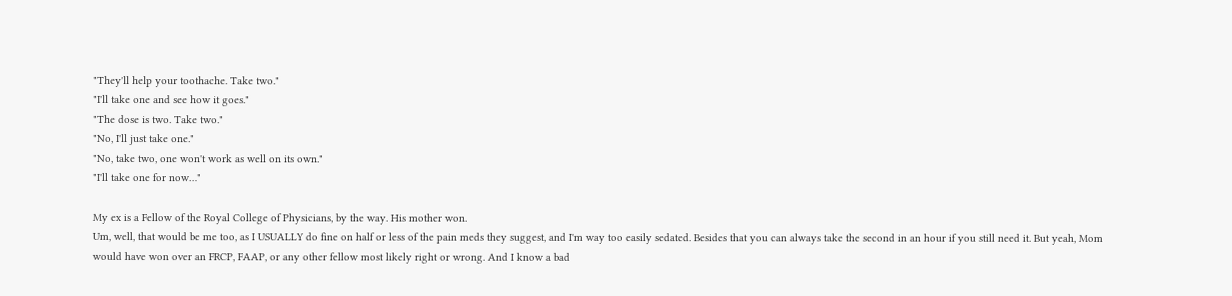"They'll help your toothache. Take two."
"I'll take one and see how it goes."
"The dose is two. Take two."
"No, I'll just take one."
"No, take two, one won't work as well on its own."
"I'll take one for now…"

My ex is a Fellow of the Royal College of Physicians, by the way. His mother won.
Um, well, that would be me too, as I USUALLY do fine on half or less of the pain meds they suggest, and I'm way too easily sedated. Besides that you can always take the second in an hour if you still need it. But yeah, Mom would have won over an FRCP, FAAP, or any other fellow most likely right or wrong. And I know a bad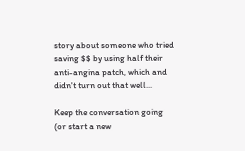story about someone who tried saving $$ by using half their anti-angina patch, which and didn't turn out that well...

Keep the conversation going (or start a new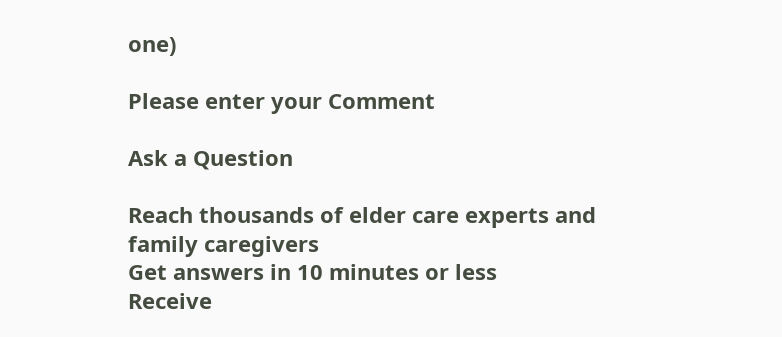one)

Please enter your Comment

Ask a Question

Reach thousands of elder care experts and family caregivers
Get answers in 10 minutes or less
Receive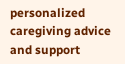personalized caregiving advice and support